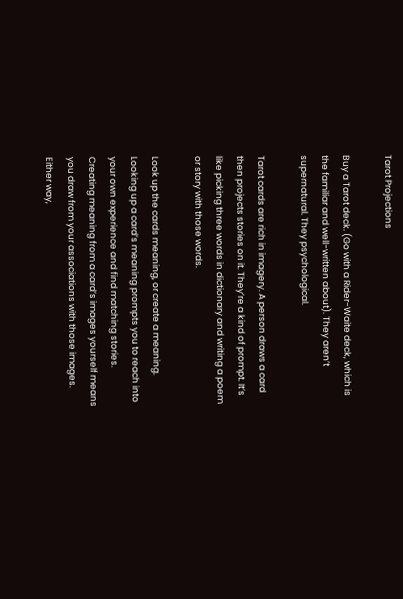Tarot Projections

Buy a Tarot deck. (Go with a Rider-Waite deck, which is the familiar and well-written about). They aren’t supernatural. They psychological.

Tarot cards are rich in imagery. A person draws a card then projects stories on it. They’re a kind of prompt. It’s like picking three words in dictionary and writing a poem or story with those words.

Look up the cards meaning, or create a meaning. Looking up a card’s meaning prompts you to reach into your own experience and find matching stories. Creating meaning from a card’s images yourself means you draw from your associations with those images. Either way,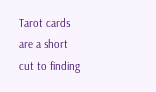Tarot cards are a short cut to finding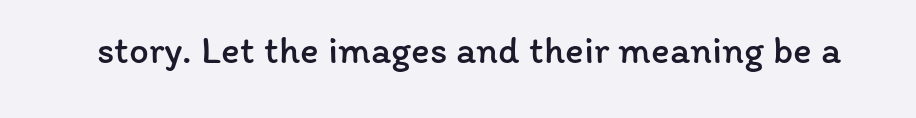story. Let the images and their meaning be a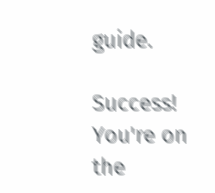guide.

Success! You're on the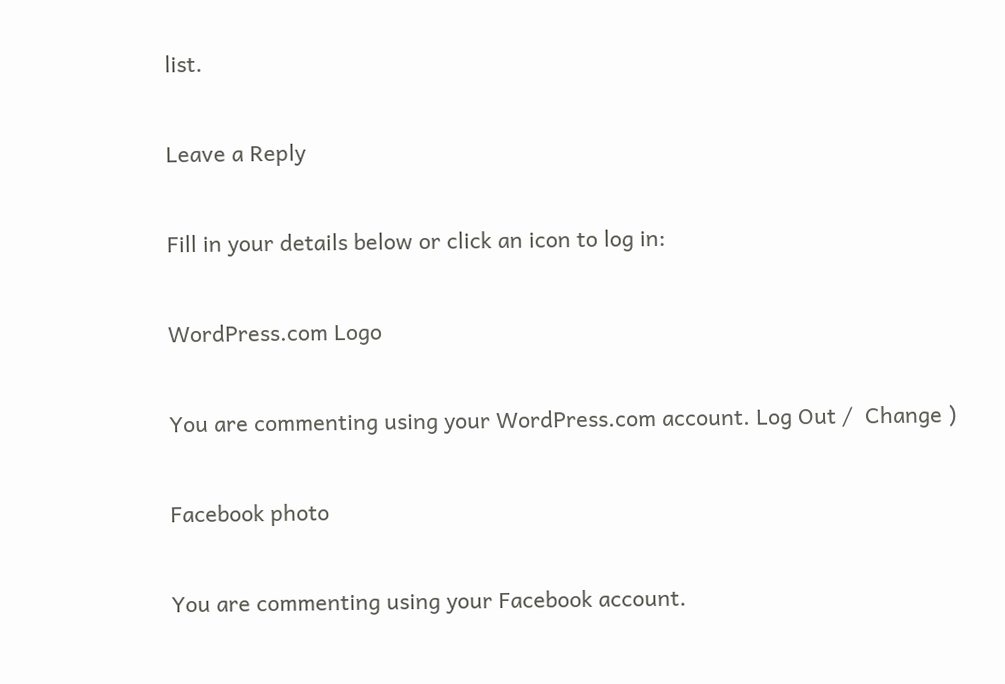list.

Leave a Reply

Fill in your details below or click an icon to log in:

WordPress.com Logo

You are commenting using your WordPress.com account. Log Out /  Change )

Facebook photo

You are commenting using your Facebook account.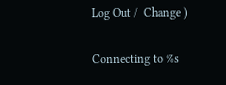Log Out /  Change )

Connecting to %s